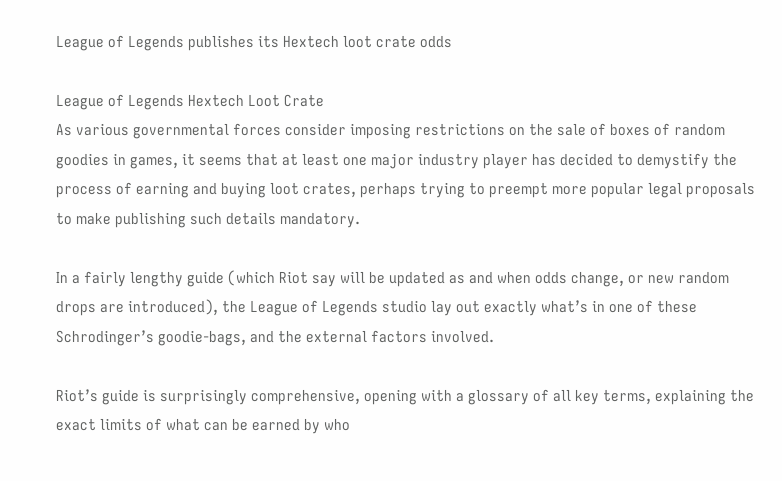League of Legends publishes its Hextech loot crate odds

League of Legends Hextech Loot Crate
As various governmental forces consider imposing restrictions on the sale of boxes of random goodies in games, it seems that at least one major industry player has decided to demystify the process of earning and buying loot crates, perhaps trying to preempt more popular legal proposals to make publishing such details mandatory.

In a fairly lengthy guide (which Riot say will be updated as and when odds change, or new random drops are introduced), the League of Legends studio lay out exactly what’s in one of these Schrodinger’s goodie-bags, and the external factors involved.

Riot’s guide is surprisingly comprehensive, opening with a glossary of all key terms, explaining the exact limits of what can be earned by who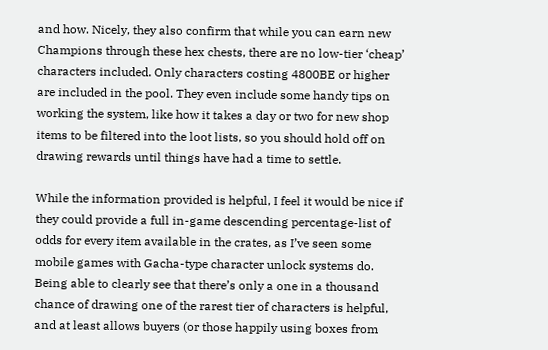and how. Nicely, they also confirm that while you can earn new Champions through these hex chests, there are no low-tier ‘cheap’ characters included. Only characters costing 4800BE or higher are included in the pool. They even include some handy tips on working the system, like how it takes a day or two for new shop items to be filtered into the loot lists, so you should hold off on drawing rewards until things have had a time to settle.

While the information provided is helpful, I feel it would be nice if they could provide a full in-game descending percentage-list of odds for every item available in the crates, as I’ve seen some mobile games with Gacha-type character unlock systems do. Being able to clearly see that there’s only a one in a thousand chance of drawing one of the rarest tier of characters is helpful, and at least allows buyers (or those happily using boxes from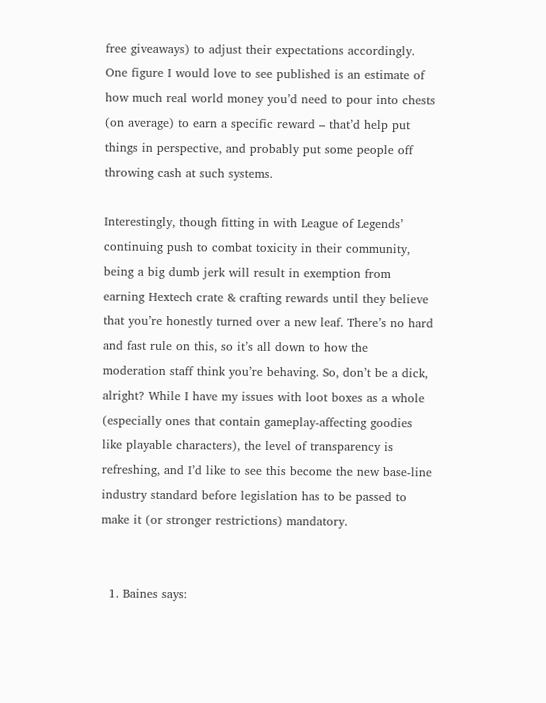free giveaways) to adjust their expectations accordingly. One figure I would love to see published is an estimate of how much real world money you’d need to pour into chests (on average) to earn a specific reward – that’d help put things in perspective, and probably put some people off throwing cash at such systems.

Interestingly, though fitting in with League of Legends’ continuing push to combat toxicity in their community, being a big dumb jerk will result in exemption from earning Hextech crate & crafting rewards until they believe that you’re honestly turned over a new leaf. There’s no hard and fast rule on this, so it’s all down to how the moderation staff think you’re behaving. So, don’t be a dick, alright? While I have my issues with loot boxes as a whole (especially ones that contain gameplay-affecting goodies like playable characters), the level of transparency is refreshing, and I’d like to see this become the new base-line industry standard before legislation has to be passed to make it (or stronger restrictions) mandatory.


  1. Baines says: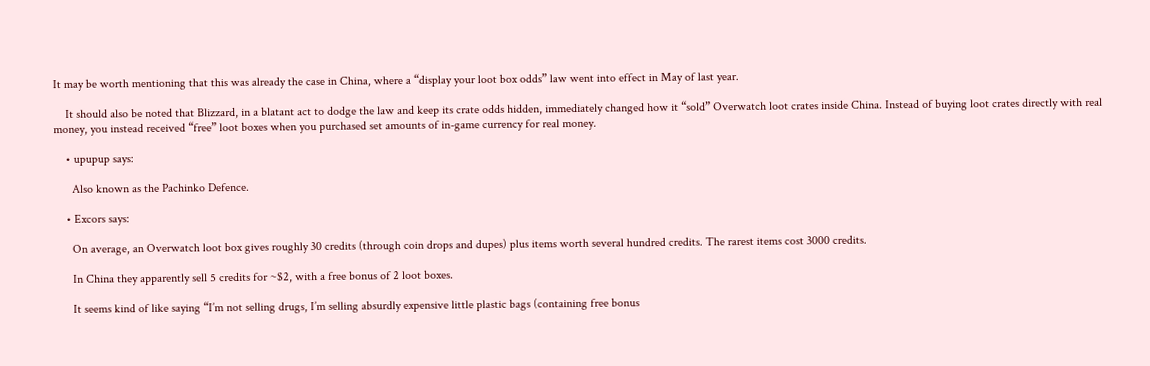It may be worth mentioning that this was already the case in China, where a “display your loot box odds” law went into effect in May of last year.

    It should also be noted that Blizzard, in a blatant act to dodge the law and keep its crate odds hidden, immediately changed how it “sold” Overwatch loot crates inside China. Instead of buying loot crates directly with real money, you instead received “free” loot boxes when you purchased set amounts of in-game currency for real money.

    • upupup says:

      Also known as the Pachinko Defence.

    • Excors says:

      On average, an Overwatch loot box gives roughly 30 credits (through coin drops and dupes) plus items worth several hundred credits. The rarest items cost 3000 credits.

      In China they apparently sell 5 credits for ~$2, with a free bonus of 2 loot boxes.

      It seems kind of like saying “I’m not selling drugs, I’m selling absurdly expensive little plastic bags (containing free bonus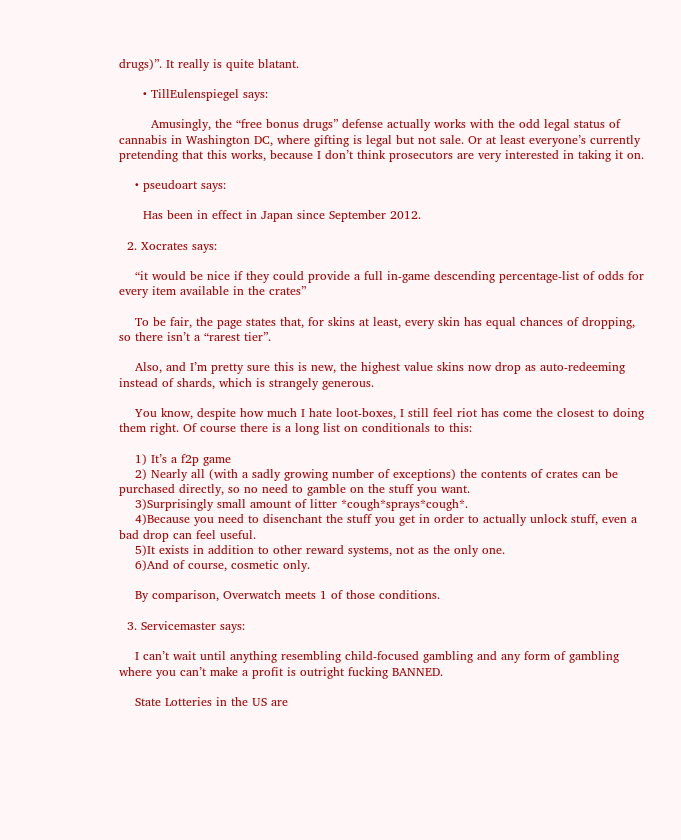drugs)”. It really is quite blatant.

      • TillEulenspiegel says:

        Amusingly, the “free bonus drugs” defense actually works with the odd legal status of cannabis in Washington DC, where gifting is legal but not sale. Or at least everyone’s currently pretending that this works, because I don’t think prosecutors are very interested in taking it on.

    • pseudoart says:

      Has been in effect in Japan since September 2012.

  2. Xocrates says:

    “it would be nice if they could provide a full in-game descending percentage-list of odds for every item available in the crates”

    To be fair, the page states that, for skins at least, every skin has equal chances of dropping, so there isn’t a “rarest tier”.

    Also, and I’m pretty sure this is new, the highest value skins now drop as auto-redeeming instead of shards, which is strangely generous.

    You know, despite how much I hate loot-boxes, I still feel riot has come the closest to doing them right. Of course there is a long list on conditionals to this:

    1) It’s a f2p game
    2) Nearly all (with a sadly growing number of exceptions) the contents of crates can be purchased directly, so no need to gamble on the stuff you want.
    3)Surprisingly small amount of litter *cough*sprays*cough*.
    4)Because you need to disenchant the stuff you get in order to actually unlock stuff, even a bad drop can feel useful.
    5)It exists in addition to other reward systems, not as the only one.
    6)And of course, cosmetic only.

    By comparison, Overwatch meets 1 of those conditions.

  3. Servicemaster says:

    I can’t wait until anything resembling child-focused gambling and any form of gambling where you can’t make a profit is outright fucking BANNED.

    State Lotteries in the US are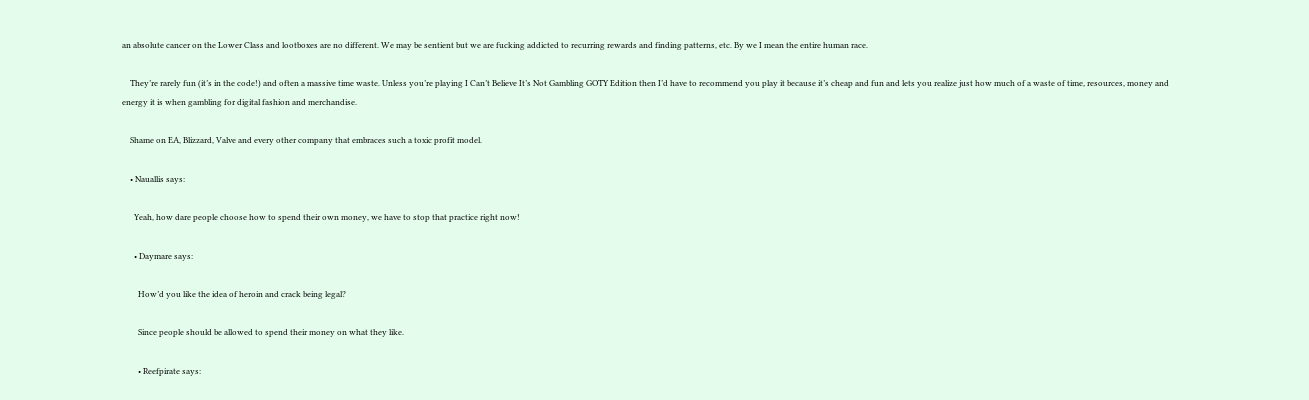an absolute cancer on the Lower Class and lootboxes are no different. We may be sentient but we are fucking addicted to recurring rewards and finding patterns, etc. By we I mean the entire human race.

    They’re rarely fun (it’s in the code!) and often a massive time waste. Unless you’re playing I Can’t Believe It’s Not Gambling GOTY Edition then I’d have to recommend you play it because it’s cheap and fun and lets you realize just how much of a waste of time, resources, money and energy it is when gambling for digital fashion and merchandise.

    Shame on EA, Blizzard, Valve and every other company that embraces such a toxic profit model.

    • Nauallis says:

      Yeah, how dare people choose how to spend their own money, we have to stop that practice right now!

      • Daymare says:

        How’d you like the idea of heroin and crack being legal?

        Since people should be allowed to spend their money on what they like.

        • Reefpirate says: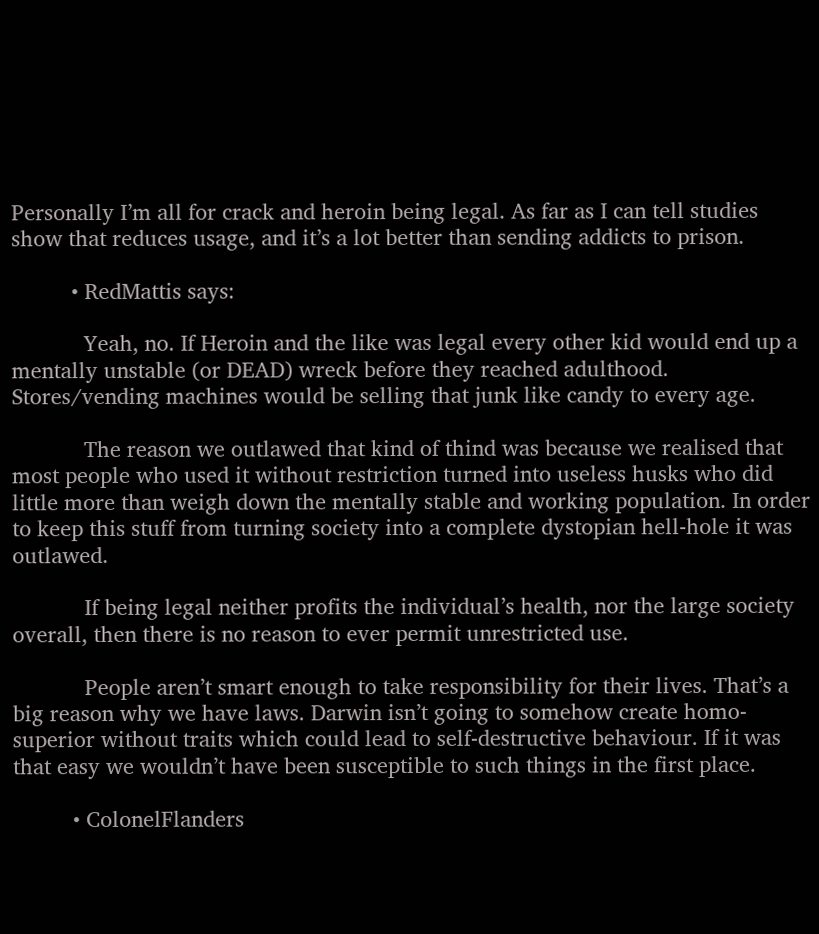Personally I’m all for crack and heroin being legal. As far as I can tell studies show that reduces usage, and it’s a lot better than sending addicts to prison.

          • RedMattis says:

            Yeah, no. If Heroin and the like was legal every other kid would end up a mentally unstable (or DEAD) wreck before they reached adulthood. Stores/vending machines would be selling that junk like candy to every age.

            The reason we outlawed that kind of thind was because we realised that most people who used it without restriction turned into useless husks who did little more than weigh down the mentally stable and working population. In order to keep this stuff from turning society into a complete dystopian hell-hole it was outlawed.

            If being legal neither profits the individual’s health, nor the large society overall, then there is no reason to ever permit unrestricted use.

            People aren’t smart enough to take responsibility for their lives. That’s a big reason why we have laws. Darwin isn’t going to somehow create homo-superior without traits which could lead to self-destructive behaviour. If it was that easy we wouldn’t have been susceptible to such things in the first place.

          • ColonelFlanders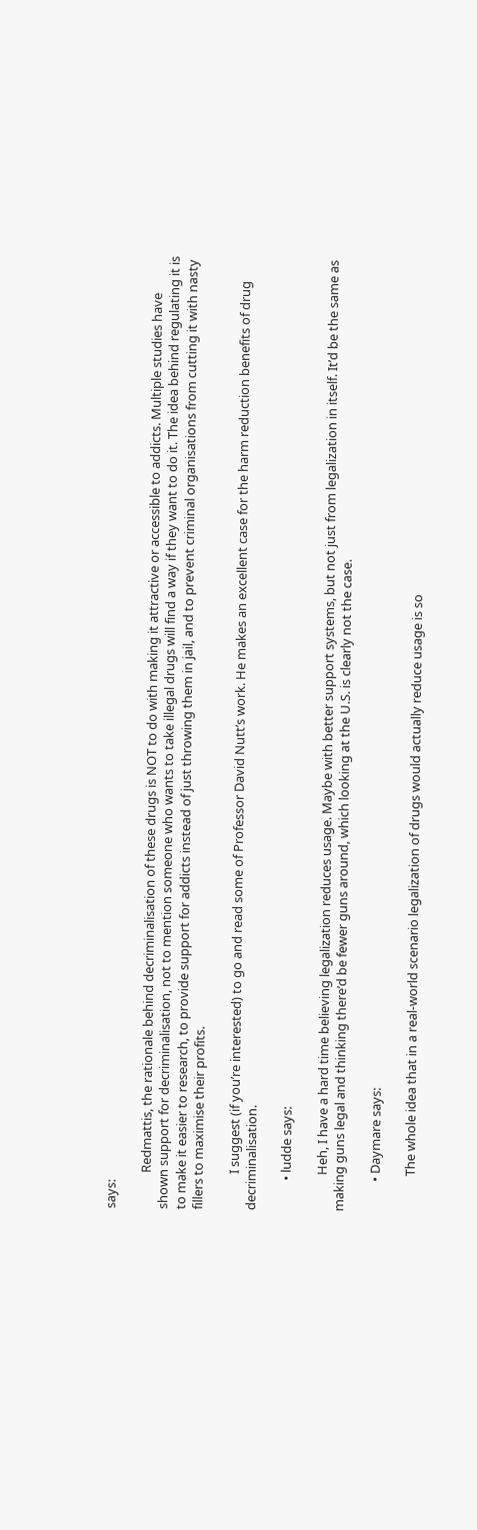says:

            Redmattis, the rationale behind decriminalisation of these drugs is NOT to do with making it attractive or accessible to addicts. Multiple studies have shown support for decriminalisation, not to mention someone who wants to take illegal drugs will find a way if they want to do it. The idea behind regulating it is to make it easier to research, to provide support for addicts instead of just throwing them in jail, and to prevent criminal organisations from cutting it with nasty fillers to maximise their profits.

            I suggest (if you’re interested) to go and read some of Professor David Nutt’s work. He makes an excellent case for the harm reduction benefits of drug decriminalisation.

          • ludde says:

            Heh, I have a hard time believing legalization reduces usage. Maybe with better support systems, but not just from legalization in itself. It’d be the same as making guns legal and thinking there’d be fewer guns around, which looking at the U.S. is clearly not the case.

          • Daymare says:

            The whole idea that in a real-world scenario legalization of drugs would actually reduce usage is so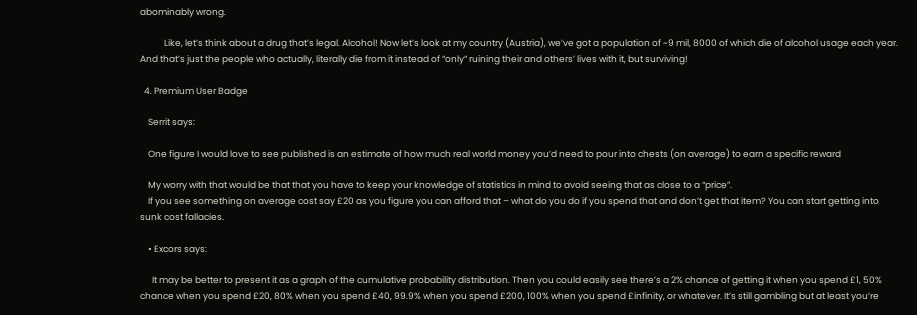abominably wrong.

            Like, let’s think about a drug that’s legal. Alcohol! Now let’s look at my country (Austria), we’ve got a population of ~9 mil, 8000 of which die of alcohol usage each year. And that’s just the people who actually, literally die from it instead of “only” ruining their and others’ lives with it, but surviving!

  4. Premium User Badge

    Serrit says:

    One figure I would love to see published is an estimate of how much real world money you’d need to pour into chests (on average) to earn a specific reward

    My worry with that would be that that you have to keep your knowledge of statistics in mind to avoid seeing that as close to a “price”.
    If you see something on average cost say £20 as you figure you can afford that – what do you do if you spend that and don’t get that item? You can start getting into sunk cost fallacies.

    • Excors says:

      It may be better to present it as a graph of the cumulative probability distribution. Then you could easily see there’s a 2% chance of getting it when you spend £1, 50% chance when you spend £20, 80% when you spend £40, 99.9% when you spend £200, 100% when you spend £infinity, or whatever. It’s still gambling but at least you’re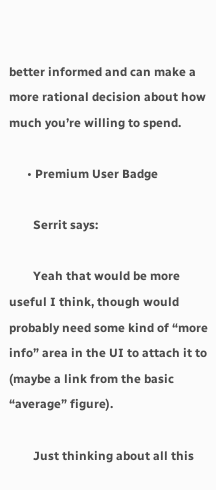better informed and can make a more rational decision about how much you’re willing to spend.

      • Premium User Badge

        Serrit says:

        Yeah that would be more useful I think, though would probably need some kind of “more info” area in the UI to attach it to (maybe a link from the basic “average” figure).

        Just thinking about all this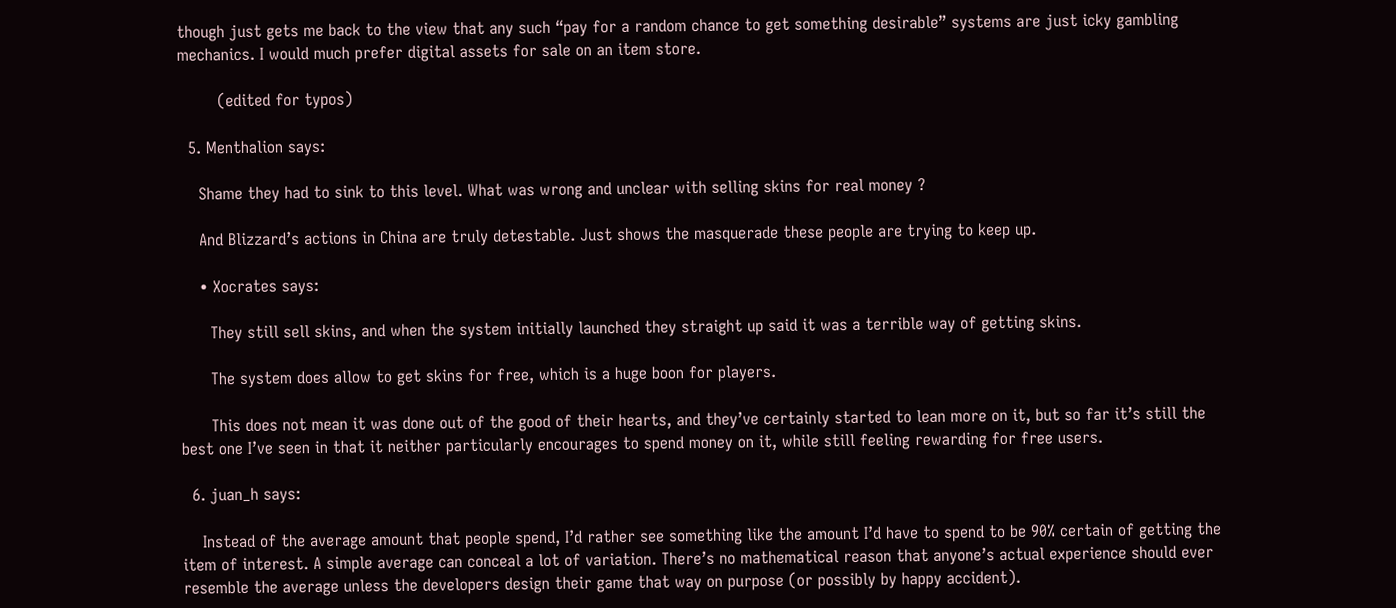though just gets me back to the view that any such “pay for a random chance to get something desirable” systems are just icky gambling mechanics. I would much prefer digital assets for sale on an item store.

        (edited for typos)

  5. Menthalion says:

    Shame they had to sink to this level. What was wrong and unclear with selling skins for real money ?

    And Blizzard’s actions in China are truly detestable. Just shows the masquerade these people are trying to keep up.

    • Xocrates says:

      They still sell skins, and when the system initially launched they straight up said it was a terrible way of getting skins.

      The system does allow to get skins for free, which is a huge boon for players.

      This does not mean it was done out of the good of their hearts, and they’ve certainly started to lean more on it, but so far it’s still the best one I’ve seen in that it neither particularly encourages to spend money on it, while still feeling rewarding for free users.

  6. juan_h says:

    Instead of the average amount that people spend, I’d rather see something like the amount I’d have to spend to be 90% certain of getting the item of interest. A simple average can conceal a lot of variation. There’s no mathematical reason that anyone’s actual experience should ever resemble the average unless the developers design their game that way on purpose (or possibly by happy accident).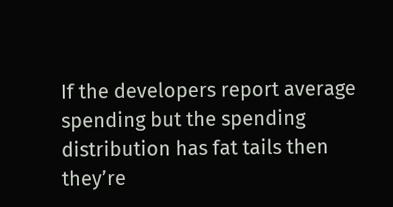If the developers report average spending but the spending distribution has fat tails then they’re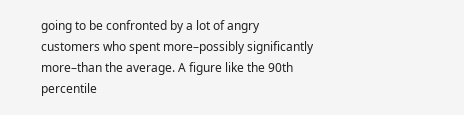going to be confronted by a lot of angry customers who spent more–possibly significantly more–than the average. A figure like the 90th percentile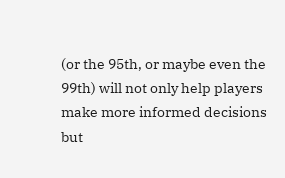(or the 95th, or maybe even the 99th) will not only help players make more informed decisions but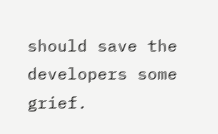should save the developers some grief.